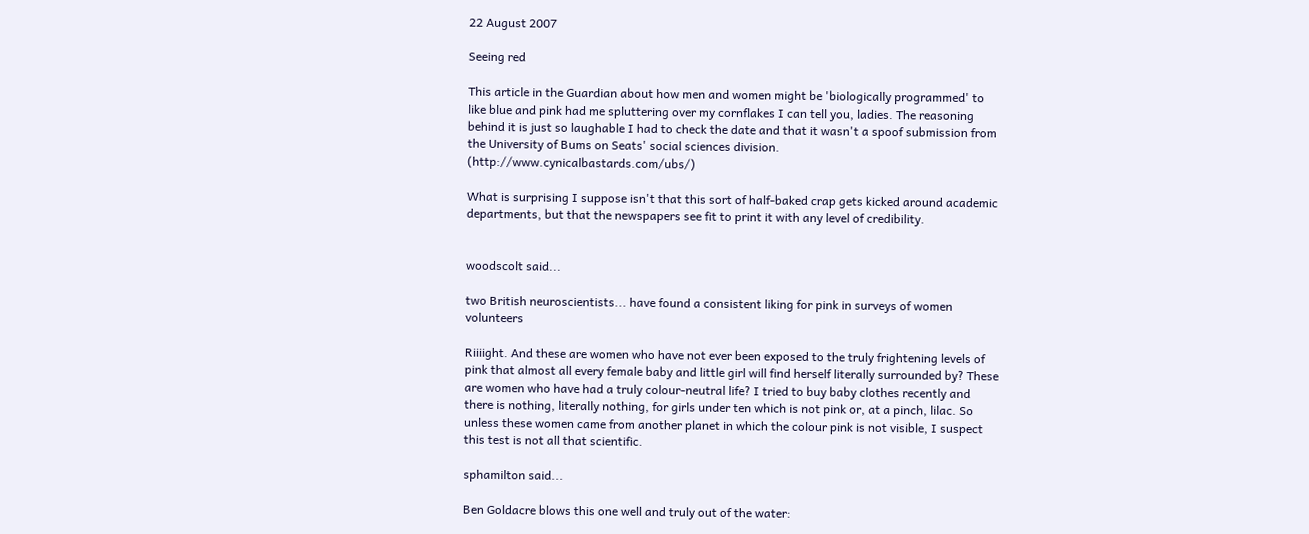22 August 2007

Seeing red

This article in the Guardian about how men and women might be 'biologically programmed' to like blue and pink had me spluttering over my cornflakes I can tell you, ladies. The reasoning behind it is just so laughable I had to check the date and that it wasn't a spoof submission from the University of Bums on Seats' social sciences division. (http://www.cynicalbastards.com/ubs/)

What is surprising I suppose isn't that this sort of half-baked crap gets kicked around academic departments, but that the newspapers see fit to print it with any level of credibility.


woodscolt said...

two British neuroscientists... have found a consistent liking for pink in surveys of women volunteers

Riiiight. And these are women who have not ever been exposed to the truly frightening levels of pink that almost all every female baby and little girl will find herself literally surrounded by? These are women who have had a truly colour-neutral life? I tried to buy baby clothes recently and there is nothing, literally nothing, for girls under ten which is not pink or, at a pinch, lilac. So unless these women came from another planet in which the colour pink is not visible, I suspect this test is not all that scientific.

sphamilton said...

Ben Goldacre blows this one well and truly out of the water: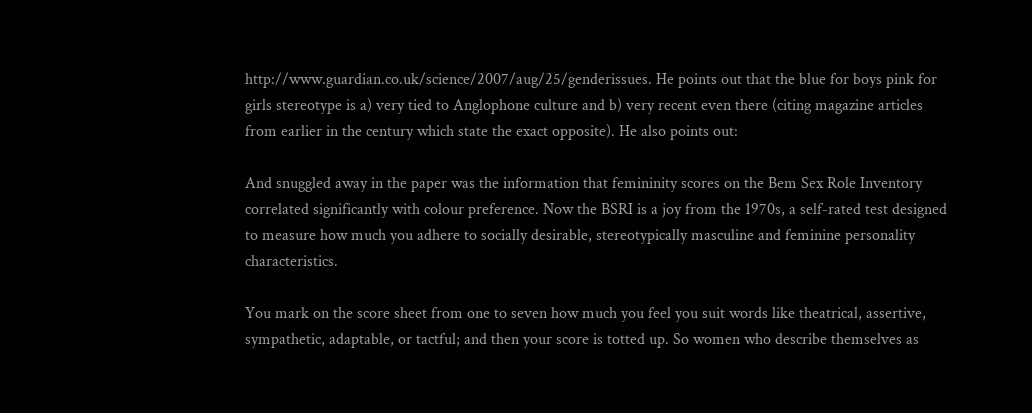http://www.guardian.co.uk/science/2007/aug/25/genderissues. He points out that the blue for boys pink for girls stereotype is a) very tied to Anglophone culture and b) very recent even there (citing magazine articles from earlier in the century which state the exact opposite). He also points out:

And snuggled away in the paper was the information that femininity scores on the Bem Sex Role Inventory correlated significantly with colour preference. Now the BSRI is a joy from the 1970s, a self-rated test designed to measure how much you adhere to socially desirable, stereotypically masculine and feminine personality characteristics.

You mark on the score sheet from one to seven how much you feel you suit words like theatrical, assertive, sympathetic, adaptable, or tactful; and then your score is totted up. So women who describe themselves as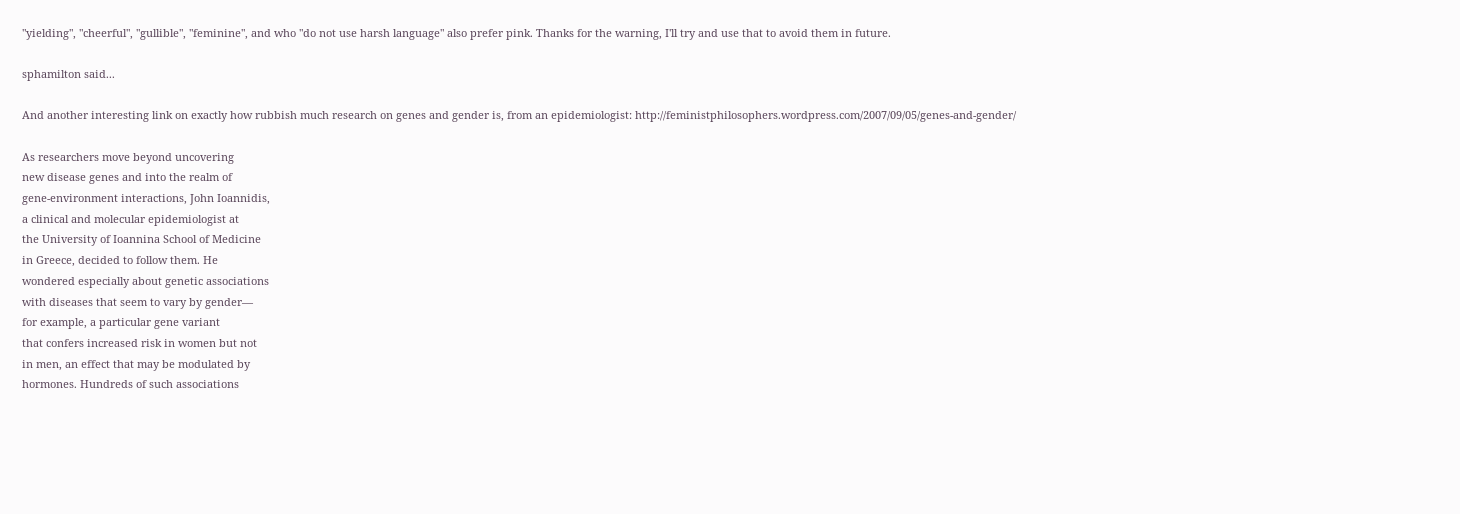"yielding", "cheerful", "gullible", "feminine", and who "do not use harsh language" also prefer pink. Thanks for the warning, I'll try and use that to avoid them in future.

sphamilton said...

And another interesting link on exactly how rubbish much research on genes and gender is, from an epidemiologist: http://feministphilosophers.wordpress.com/2007/09/05/genes-and-gender/

As researchers move beyond uncovering
new disease genes and into the realm of
gene-environment interactions, John Ioannidis,
a clinical and molecular epidemiologist at
the University of Ioannina School of Medicine
in Greece, decided to follow them. He
wondered especially about genetic associations
with diseases that seem to vary by gender—
for example, a particular gene variant
that confers increased risk in women but not
in men, an effect that may be modulated by
hormones. Hundreds of such associations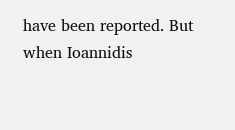have been reported. But when Ioannidis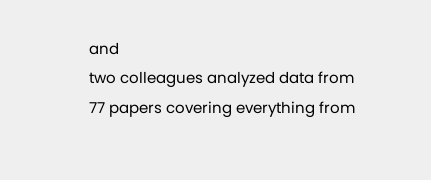and
two colleagues analyzed data from
77 papers covering everything from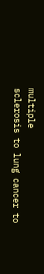multiple
sclerosis to lung cancer to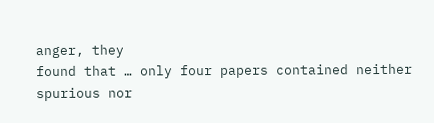anger, they
found that … only four papers contained neither
spurious nor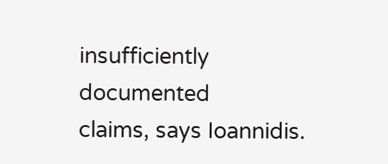insufficiently documented
claims, says Ioannidis.